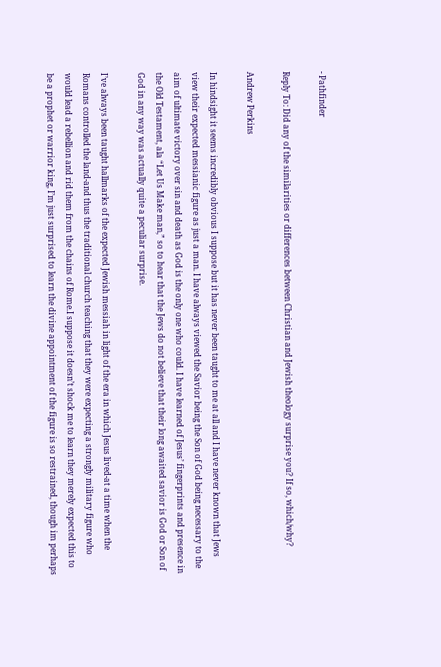- Pathfinder

Reply To: Did any of the similarities or differences between Christian and Jewish theology surprise you? If so, which/why?

Andrew Perkins

In hindsight it seems incredibly obvious I suppose but it has never been taught to me at all and I have never known that Jews view their expected messianic figure as just a man. I have always viewed the Savior being the Son of God being necessary to the aim of ultimate victory over sin and death as God is the only one who could. I have learned of Jesus’ fingerprints and presence in the Old Testament, ala “Let Us Make man,” so to hear that the Jews do not believe that their long awaited savior is God or Son of God in any way was actually quite a peculiar surprise.

I’ve always been taught hallmarks of the expected Jewish messiah in light of the era in which Jesus lived-at a time when the Romans controlled the land-and thus the traditional church teaching that they were expecting a strongly military figure who would lead a rebellion and rid them from the chains of Rome.I suppose it doesn’t shock me to learn they merely expected this to be a prophet or warrior king, I’m just surprised to learn the divine appointment of the figure is so restrained, though im perhaps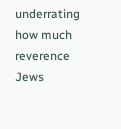underrating how much reverence Jews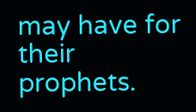may have for their prophets.